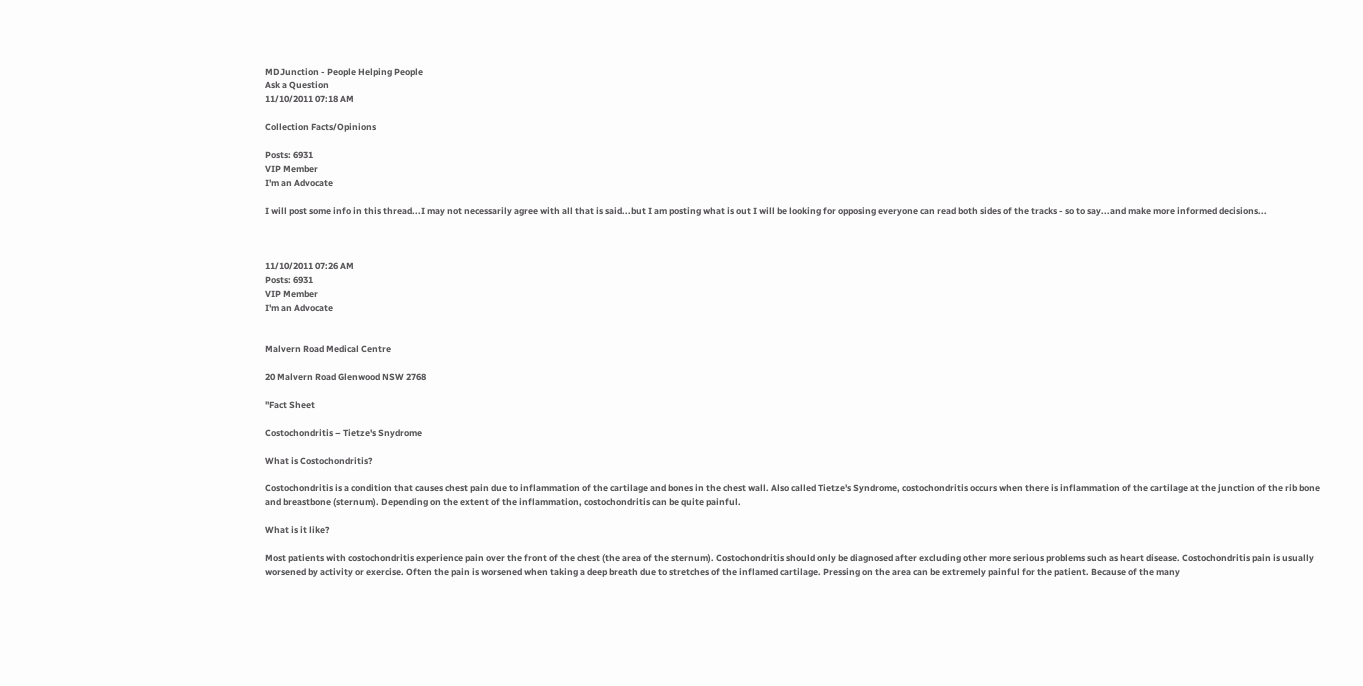MDJunction - People Helping People
Ask a Question
11/10/2011 07:18 AM

Collection Facts/Opinions

Posts: 6931
VIP Member
I'm an Advocate

I will post some info in this thread...I may not necessarily agree with all that is said...but I am posting what is out I will be looking for opposing everyone can read both sides of the tracks - so to say...and make more informed decisions...



11/10/2011 07:26 AM
Posts: 6931
VIP Member
I'm an Advocate


Malvern Road Medical Centre

20 Malvern Road Glenwood NSW 2768

"Fact Sheet

Costochondritis – Tietze's Snydrome

What is Costochondritis?

Costochondritis is a condition that causes chest pain due to inflammation of the cartilage and bones in the chest wall. Also called Tietze's Syndrome, costochondritis occurs when there is inflammation of the cartilage at the junction of the rib bone and breastbone (sternum). Depending on the extent of the inflammation, costochondritis can be quite painful.

What is it like?

Most patients with costochondritis experience pain over the front of the chest (the area of the sternum). Costochondritis should only be diagnosed after excluding other more serious problems such as heart disease. Costochondritis pain is usually worsened by activity or exercise. Often the pain is worsened when taking a deep breath due to stretches of the inflamed cartilage. Pressing on the area can be extremely painful for the patient. Because of the many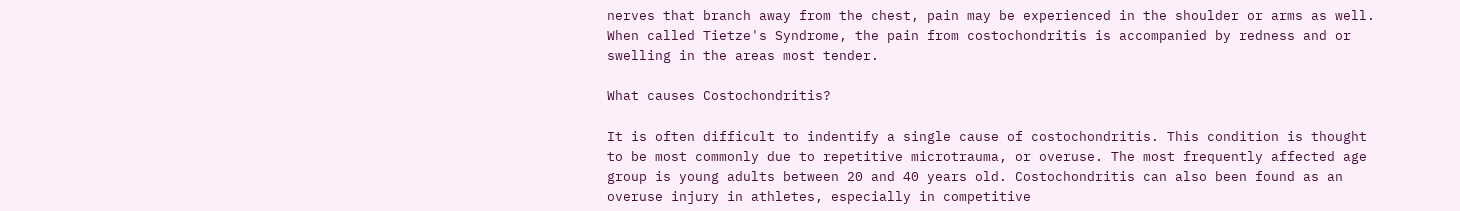nerves that branch away from the chest, pain may be experienced in the shoulder or arms as well. When called Tietze's Syndrome, the pain from costochondritis is accompanied by redness and or swelling in the areas most tender.

What causes Costochondritis?

It is often difficult to indentify a single cause of costochondritis. This condition is thought to be most commonly due to repetitive microtrauma, or overuse. The most frequently affected age group is young adults between 20 and 40 years old. Costochondritis can also been found as an overuse injury in athletes, especially in competitive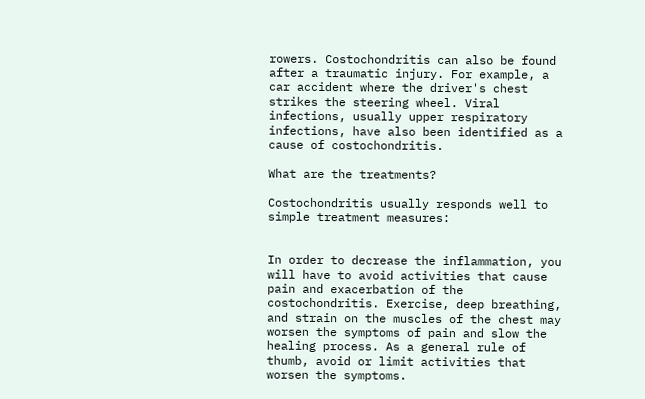rowers. Costochondritis can also be found after a traumatic injury. For example, a car accident where the driver's chest strikes the steering wheel. Viral infections, usually upper respiratory infections, have also been identified as a cause of costochondritis.

What are the treatments?

Costochondritis usually responds well to simple treatment measures:


In order to decrease the inflammation, you will have to avoid activities that cause pain and exacerbation of the costochondritis. Exercise, deep breathing, and strain on the muscles of the chest may worsen the symptoms of pain and slow the healing process. As a general rule of thumb, avoid or limit activities that worsen the symptoms.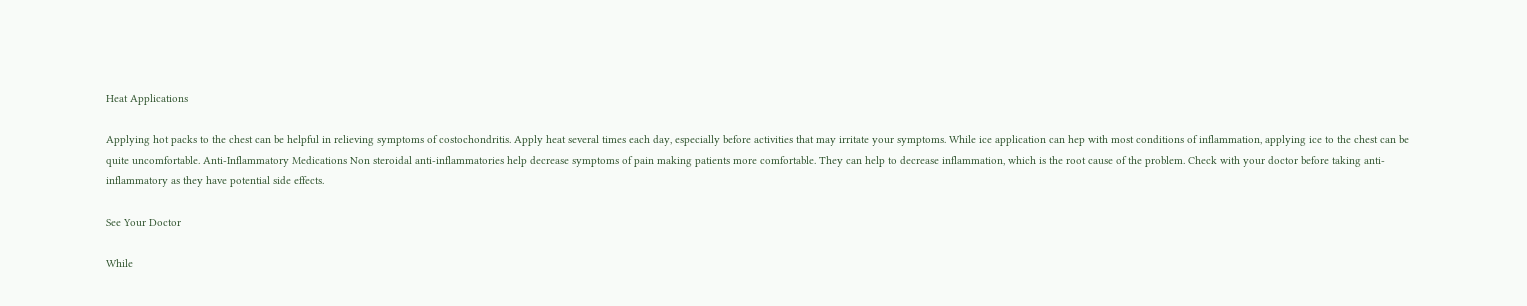Heat Applications

Applying hot packs to the chest can be helpful in relieving symptoms of costochondritis. Apply heat several times each day, especially before activities that may irritate your symptoms. While ice application can hep with most conditions of inflammation, applying ice to the chest can be quite uncomfortable. Anti-Inflammatory Medications Non steroidal anti-inflammatories help decrease symptoms of pain making patients more comfortable. They can help to decrease inflammation, which is the root cause of the problem. Check with your doctor before taking anti-inflammatory as they have potential side effects.

See Your Doctor

While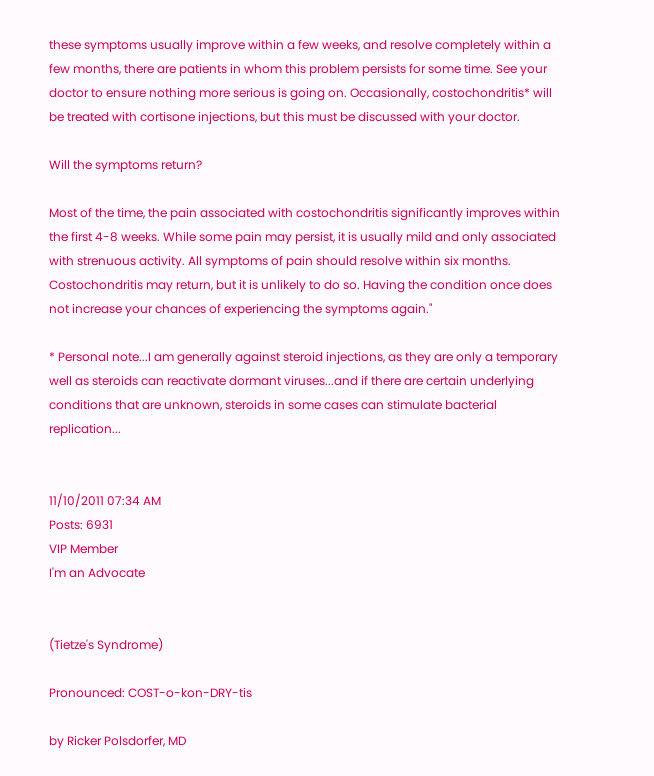these symptoms usually improve within a few weeks, and resolve completely within a few months, there are patients in whom this problem persists for some time. See your doctor to ensure nothing more serious is going on. Occasionally, costochondritis* will be treated with cortisone injections, but this must be discussed with your doctor.

Will the symptoms return?

Most of the time, the pain associated with costochondritis significantly improves within the first 4-8 weeks. While some pain may persist, it is usually mild and only associated with strenuous activity. All symptoms of pain should resolve within six months. Costochondritis may return, but it is unlikely to do so. Having the condition once does not increase your chances of experiencing the symptoms again."

* Personal note...I am generally against steroid injections, as they are only a temporary well as steroids can reactivate dormant viruses...and if there are certain underlying conditions that are unknown, steroids in some cases can stimulate bacterial replication...


11/10/2011 07:34 AM
Posts: 6931
VIP Member
I'm an Advocate


(Tietze's Syndrome)

Pronounced: COST-o-kon-DRY-tis

by Ricker Polsdorfer, MD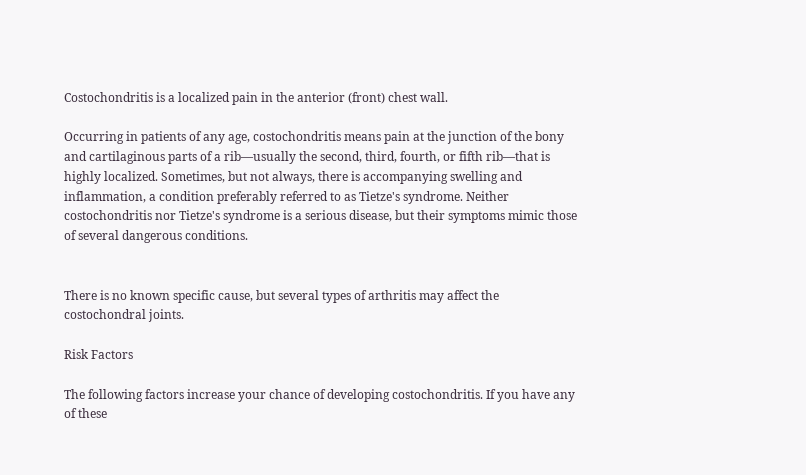Costochondritis is a localized pain in the anterior (front) chest wall.

Occurring in patients of any age, costochondritis means pain at the junction of the bony and cartilaginous parts of a rib—usually the second, third, fourth, or fifth rib—that is highly localized. Sometimes, but not always, there is accompanying swelling and inflammation, a condition preferably referred to as Tietze's syndrome. Neither costochondritis nor Tietze's syndrome is a serious disease, but their symptoms mimic those of several dangerous conditions.


There is no known specific cause, but several types of arthritis may affect the costochondral joints.

Risk Factors

The following factors increase your chance of developing costochondritis. If you have any of these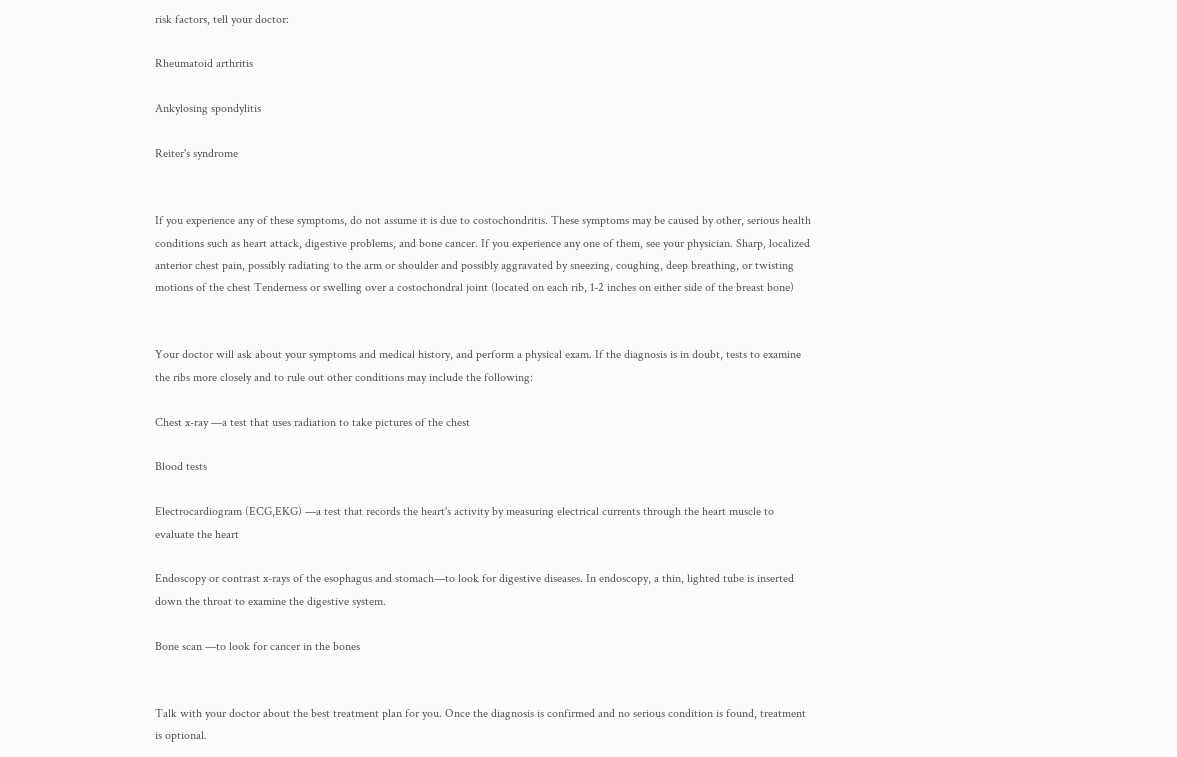risk factors, tell your doctor:

Rheumatoid arthritis

Ankylosing spondylitis

Reiter's syndrome


If you experience any of these symptoms, do not assume it is due to costochondritis. These symptoms may be caused by other, serious health conditions such as heart attack, digestive problems, and bone cancer. If you experience any one of them, see your physician. Sharp, localized anterior chest pain, possibly radiating to the arm or shoulder and possibly aggravated by sneezing, coughing, deep breathing, or twisting motions of the chest Tenderness or swelling over a costochondral joint (located on each rib, 1-2 inches on either side of the breast bone)


Your doctor will ask about your symptoms and medical history, and perform a physical exam. If the diagnosis is in doubt, tests to examine the ribs more closely and to rule out other conditions may include the following:

Chest x-ray —a test that uses radiation to take pictures of the chest

Blood tests

Electrocardiogram (ECG,EKG) —a test that records the heart's activity by measuring electrical currents through the heart muscle to evaluate the heart

Endoscopy or contrast x-rays of the esophagus and stomach—to look for digestive diseases. In endoscopy, a thin, lighted tube is inserted down the throat to examine the digestive system.

Bone scan —to look for cancer in the bones


Talk with your doctor about the best treatment plan for you. Once the diagnosis is confirmed and no serious condition is found, treatment is optional.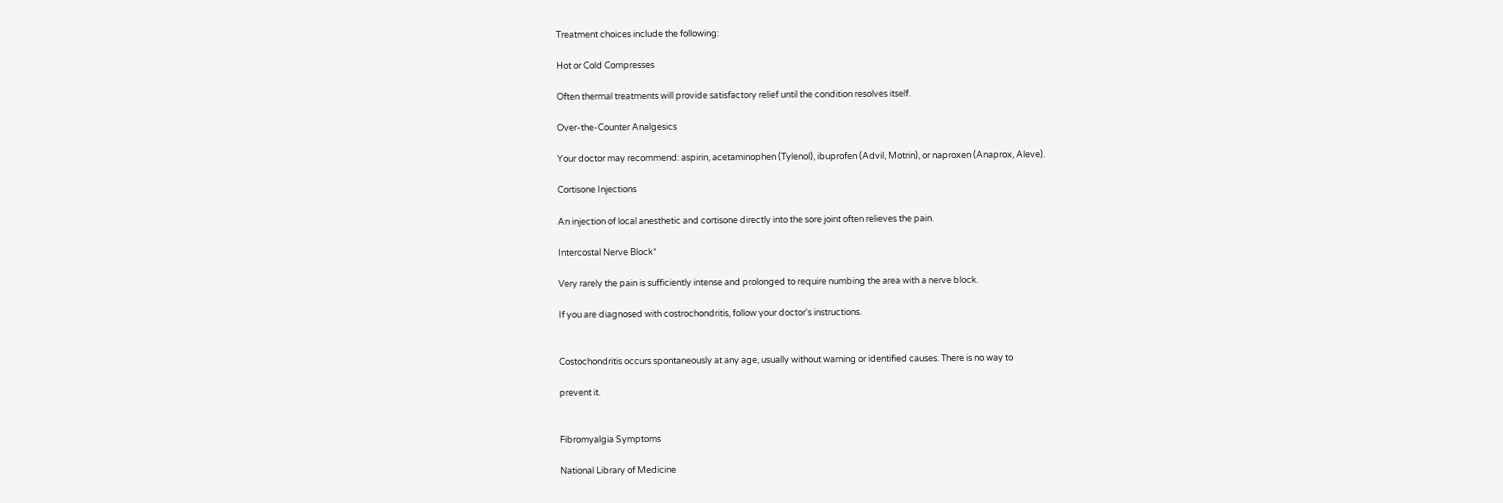Treatment choices include the following:

Hot or Cold Compresses

Often thermal treatments will provide satisfactory relief until the condition resolves itself.

Over-the-Counter Analgesics

Your doctor may recommend: aspirin, acetaminophen (Tylenol), ibuprofen (Advil, Motrin), or naproxen (Anaprox, Aleve).

Cortisone Injections

An injection of local anesthetic and cortisone directly into the sore joint often relieves the pain.

Intercostal Nerve Block*

Very rarely the pain is sufficiently intense and prolonged to require numbing the area with a nerve block.

If you are diagnosed with costrochondritis, follow your doctor's instructions.


Costochondritis occurs spontaneously at any age, usually without warning or identified causes. There is no way to

prevent it.


Fibromyalgia Symptoms

National Library of Medicine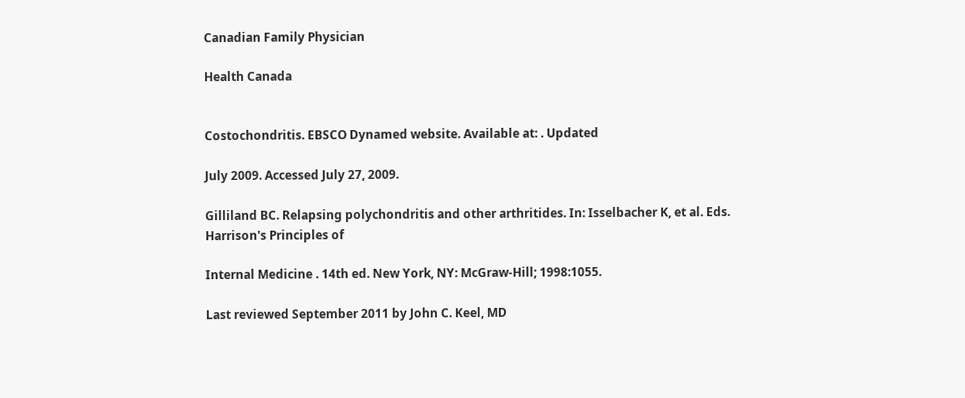Canadian Family Physician

Health Canada


Costochondritis. EBSCO Dynamed website. Available at: . Updated

July 2009. Accessed July 27, 2009.

Gilliland BC. Relapsing polychondritis and other arthritides. In: Isselbacher K, et al. Eds. Harrison's Principles of

Internal Medicine . 14th ed. New York, NY: McGraw-Hill; 1998:1055.

Last reviewed September 2011 by John C. Keel, MD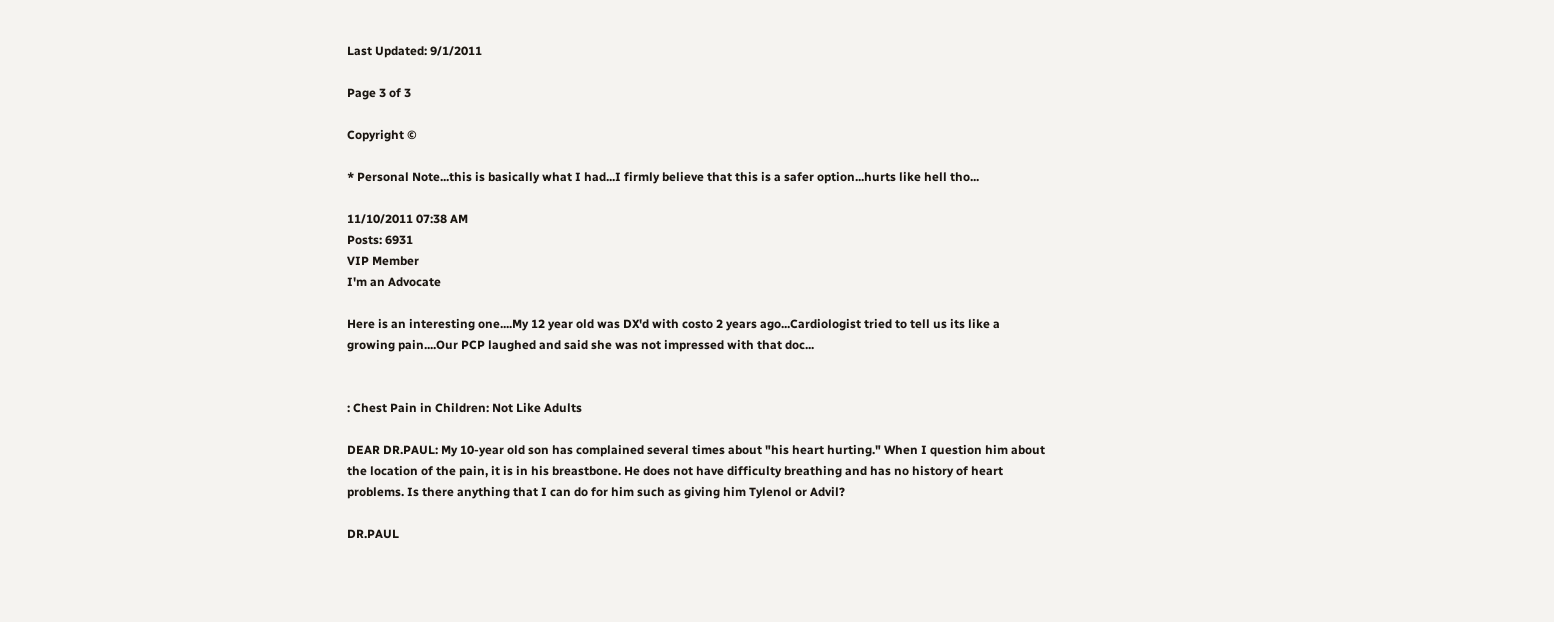Last Updated: 9/1/2011

Page 3 of 3

Copyright ©

* Personal Note...this is basically what I had...I firmly believe that this is a safer option...hurts like hell tho...

11/10/2011 07:38 AM
Posts: 6931
VIP Member
I'm an Advocate

Here is an interesting one....My 12 year old was DX'd with costo 2 years ago...Cardiologist tried to tell us its like a growing pain....Our PCP laughed and said she was not impressed with that doc...


: Chest Pain in Children: Not Like Adults

DEAR DR.PAUL: My 10-year old son has complained several times about "his heart hurting." When I question him about the location of the pain, it is in his breastbone. He does not have difficulty breathing and has no history of heart problems. Is there anything that I can do for him such as giving him Tylenol or Advil?

DR.PAUL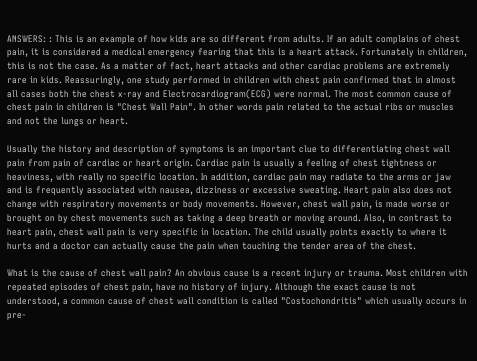ANSWERS: : This is an example of how kids are so different from adults. If an adult complains of chest pain, it is considered a medical emergency fearing that this is a heart attack. Fortunately in children, this is not the case. As a matter of fact, heart attacks and other cardiac problems are extremely rare in kids. Reassuringly, one study performed in children with chest pain confirmed that in almost all cases both the chest x-ray and Electrocardiogram(ECG) were normal. The most common cause of chest pain in children is "Chest Wall Pain". In other words pain related to the actual ribs or muscles and not the lungs or heart.

Usually the history and description of symptoms is an important clue to differentiating chest wall pain from pain of cardiac or heart origin. Cardiac pain is usually a feeling of chest tightness or heaviness, with really no specific location. In addition, cardiac pain may radiate to the arms or jaw and is frequently associated with nausea, dizziness or excessive sweating. Heart pain also does not change with respiratory movements or body movements. However, chest wall pain, is made worse or brought on by chest movements such as taking a deep breath or moving around. Also, in contrast to heart pain, chest wall pain is very specific in location. The child usually points exactly to where it hurts and a doctor can actually cause the pain when touching the tender area of the chest.

What is the cause of chest wall pain? An obvious cause is a recent injury or trauma. Most children with repeated episodes of chest pain, have no history of injury. Although the exact cause is not understood, a common cause of chest wall condition is called "Costochondritis" which usually occurs in pre-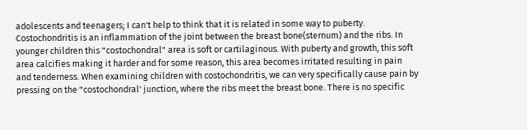adolescents and teenagers; I can't help to think that it is related in some way to puberty. Costochondritis is an inflammation of the joint between the breast bone(sternum) and the ribs. In younger children this "costochondral" area is soft or cartilaginous. With puberty and growth, this soft area calcifies making it harder and for some reason, this area becomes irritated resulting in pain and tenderness. When examining children with costochondritis, we can very specifically cause pain by pressing on the "costochondral' junction, where the ribs meet the breast bone. There is no specific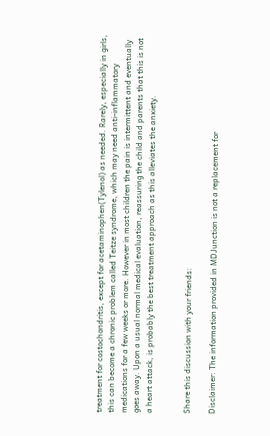treatment for costochondritis, except for acetaminophen(Tylenol) as needed. Rarely, especially in girls, this can become a chronic problem called Teitze syndrome, which may need anti-inflammatory medications for a few weeks or more. However in most children the pain is intermittent and eventually goes away. Upon a usual normal medical evaluation, reassuring the child and parents that this is not a heart attack, is probably the best treatment approach as this alleviates the anxiety.


Share this discussion with your friends:

Disclaimer: The information provided in MDJunction is not a replacement for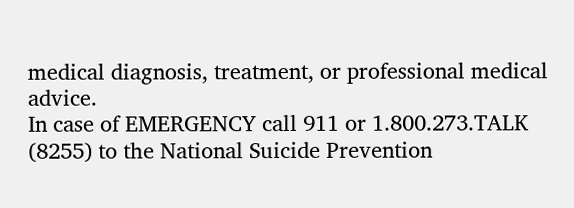medical diagnosis, treatment, or professional medical advice.
In case of EMERGENCY call 911 or 1.800.273.TALK (8255) to the National Suicide Prevention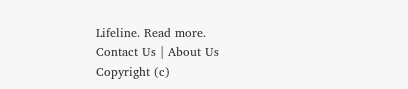Lifeline. Read more.
Contact Us | About Us
Copyright (c)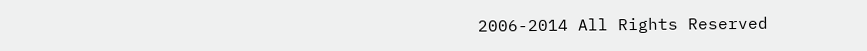2006-2014 All Rights Reserved